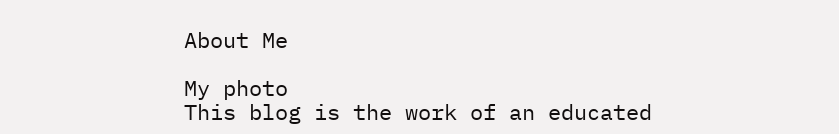About Me

My photo
This blog is the work of an educated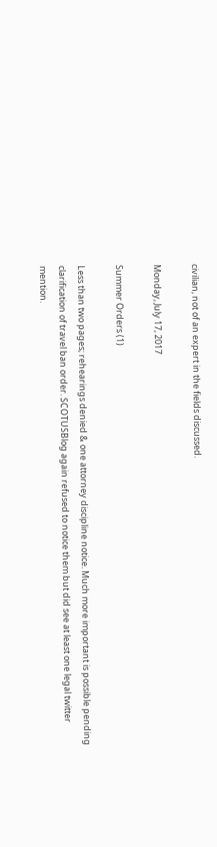civilian, not of an expert in the fields discussed.

Monday, July 17, 2017

Summer Orders (1)

Less than two pages; rehearings denied & one attorney discipline notice. Much more important is possible pending clarification of travel ban order. SCOTUSBlog again refused to notice them but did see at least one legal twitter mention.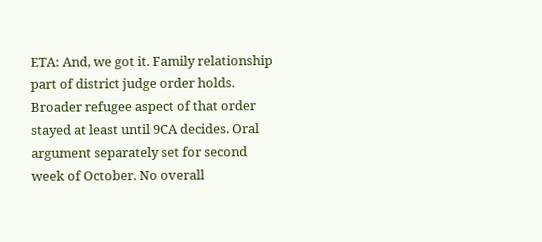ETA: And, we got it. Family relationship part of district judge order holds. Broader refugee aspect of that order stayed at least until 9CA decides. Oral argument separately set for second week of October. No overall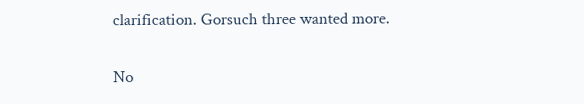clarification. Gorsuch three wanted more.

No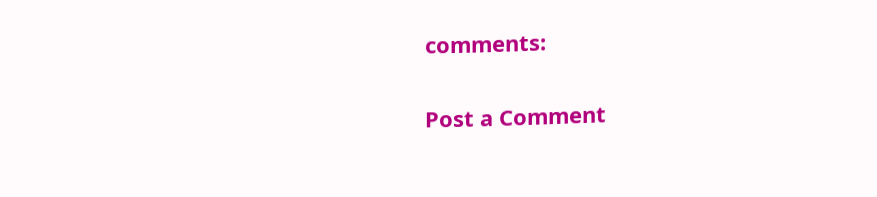comments:

Post a Comment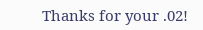Thanks for your .02!